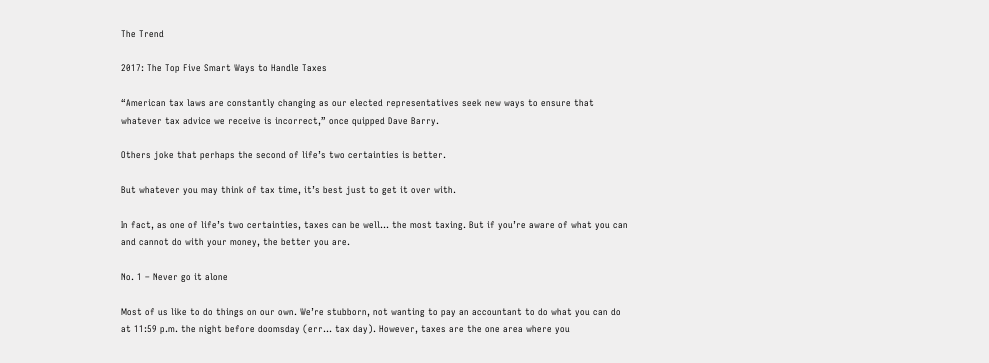The Trend

2017: The Top Five Smart Ways to Handle Taxes

“American tax laws are constantly changing as our elected representatives seek new ways to ensure that whatever tax advice we receive is incorrect,” once quipped Dave Barry.

Others joke that perhaps the second of life’s two certainties is better.

But whatever you may think of tax time, it’s best just to get it over with.

In fact, as one of life’s two certainties, taxes can be well… the most taxing. But if you’re aware of what you can and cannot do with your money, the better you are.

No. 1 – Never go it alone

Most of us like to do things on our own. We’re stubborn, not wanting to pay an accountant to do what you can do at 11:59 p.m. the night before doomsday (err… tax day). However, taxes are the one area where you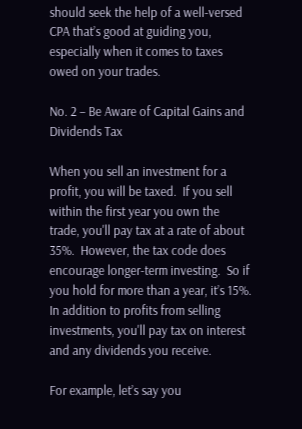should seek the help of a well-versed CPA that’s good at guiding you, especially when it comes to taxes owed on your trades.

No. 2 – Be Aware of Capital Gains and Dividends Tax

When you sell an investment for a profit, you will be taxed.  If you sell within the first year you own the trade, you'll pay tax at a rate of about 35%.  However, the tax code does encourage longer-term investing.  So if you hold for more than a year, it’s 15%.  In addition to profits from selling investments, you'll pay tax on interest and any dividends you receive.

For example, let’s say you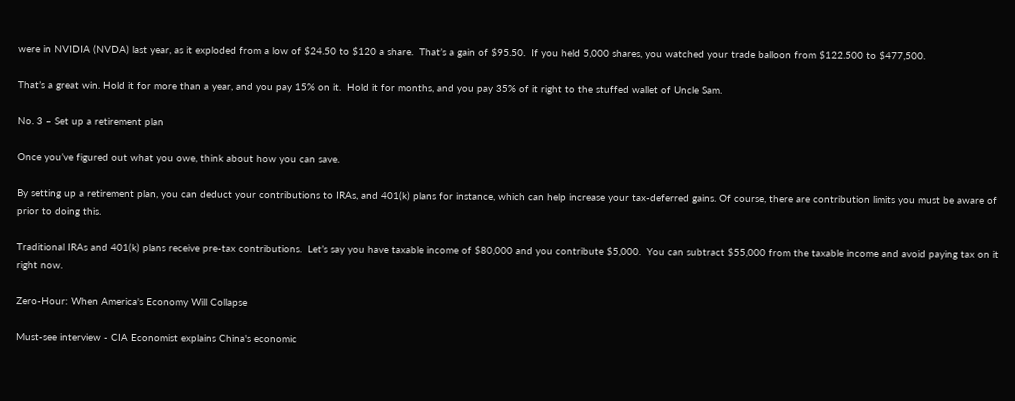were in NVIDIA (NVDA) last year, as it exploded from a low of $24.50 to $120 a share.  That’s a gain of $95.50.  If you held 5,000 shares, you watched your trade balloon from $122.500 to $477,500.

That’s a great win. Hold it for more than a year, and you pay 15% on it.  Hold it for months, and you pay 35% of it right to the stuffed wallet of Uncle Sam.

No. 3 – Set up a retirement plan

Once you’ve figured out what you owe, think about how you can save.

By setting up a retirement plan, you can deduct your contributions to IRAs, and 401(k) plans for instance, which can help increase your tax-deferred gains. Of course, there are contribution limits you must be aware of prior to doing this.

Traditional IRAs and 401(k) plans receive pre-tax contributions.  Let’s say you have taxable income of $80,000 and you contribute $5,000.  You can subtract $55,000 from the taxable income and avoid paying tax on it right now.

Zero-Hour: When America's Economy Will Collapse

Must-see interview - CIA Economist explains China's economic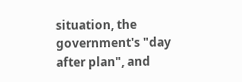situation, the government's "day after plan", and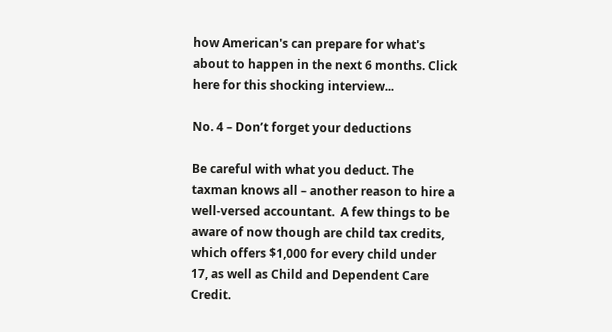how American's can prepare for what's about to happen in the next 6 months. Click here for this shocking interview...

No. 4 – Don’t forget your deductions

Be careful with what you deduct. The taxman knows all – another reason to hire a well-versed accountant.  A few things to be aware of now though are child tax credits, which offers $1,000 for every child under 17, as well as Child and Dependent Care Credit.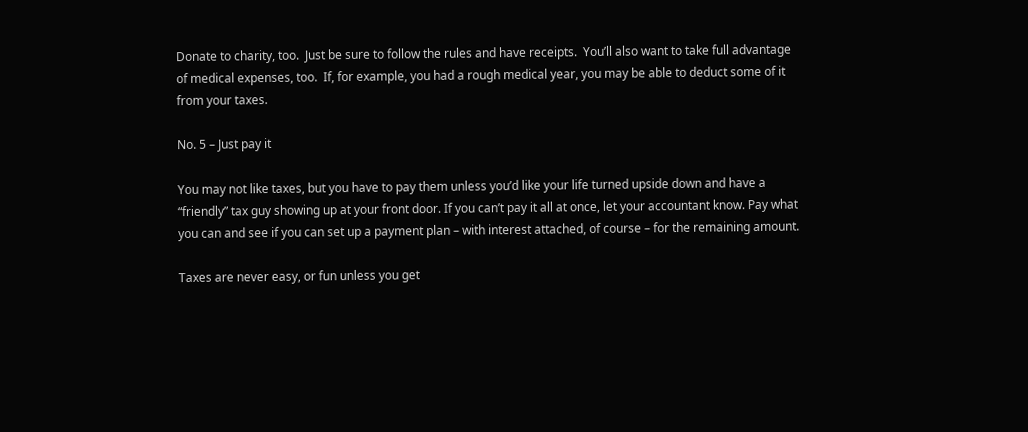Donate to charity, too.  Just be sure to follow the rules and have receipts.  You’ll also want to take full advantage of medical expenses, too.  If, for example, you had a rough medical year, you may be able to deduct some of it from your taxes.

No. 5 – Just pay it

You may not like taxes, but you have to pay them unless you’d like your life turned upside down and have a “friendly” tax guy showing up at your front door. If you can’t pay it all at once, let your accountant know. Pay what you can and see if you can set up a payment plan – with interest attached, of course – for the remaining amount.

Taxes are never easy, or fun unless you get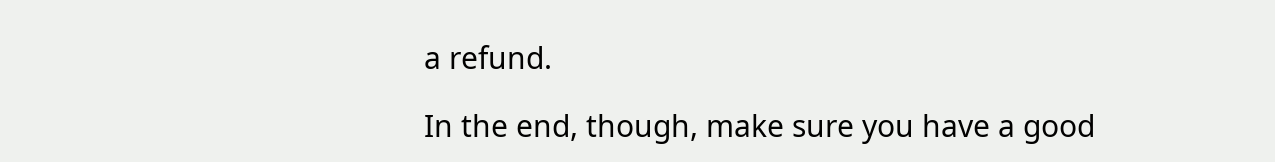a refund.

In the end, though, make sure you have a good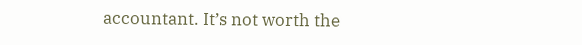accountant. It’s not worth the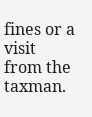fines or a visit from the taxman.